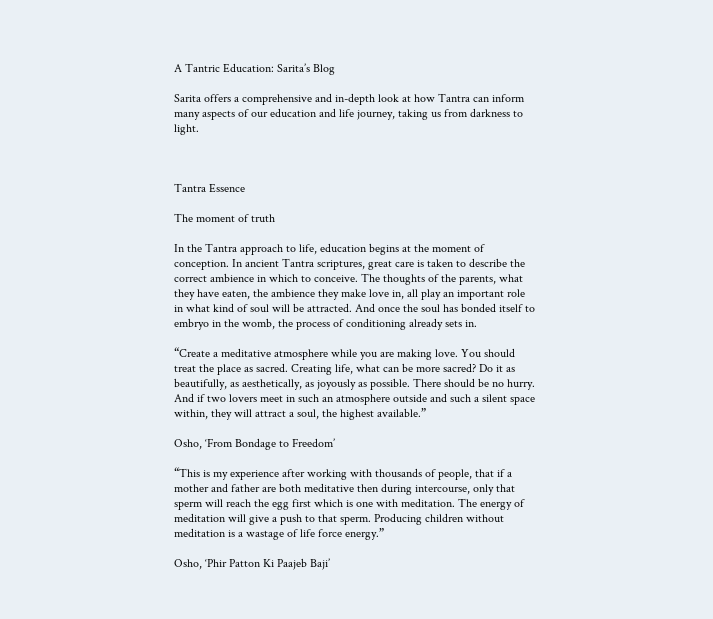A Tantric Education: Sarita’s Blog

Sarita offers a comprehensive and in-depth look at how Tantra can inform many aspects of our education and life journey, taking us from darkness to light.



Tantra Essence

The moment of truth

In the Tantra approach to life, education begins at the moment of conception. In ancient Tantra scriptures, great care is taken to describe the correct ambience in which to conceive. The thoughts of the parents, what they have eaten, the ambience they make love in, all play an important role in what kind of soul will be attracted. And once the soul has bonded itself to embryo in the womb, the process of conditioning already sets in.

“Create a meditative atmosphere while you are making love. You should treat the place as sacred. Creating life, what can be more sacred? Do it as beautifully, as aesthetically, as joyously as possible. There should be no hurry. And if two lovers meet in such an atmosphere outside and such a silent space within, they will attract a soul, the highest available.”

Osho, ‘From Bondage to Freedom’

“This is my experience after working with thousands of people, that if a mother and father are both meditative then during intercourse, only that sperm will reach the egg first which is one with meditation. The energy of meditation will give a push to that sperm. Producing children without meditation is a wastage of life force energy.”

Osho, ‘Phir Patton Ki Paajeb Baji’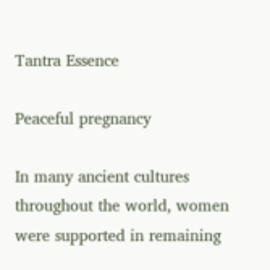Tantra Essence

Peaceful pregnancy

In many ancient cultures throughout the world, women were supported in remaining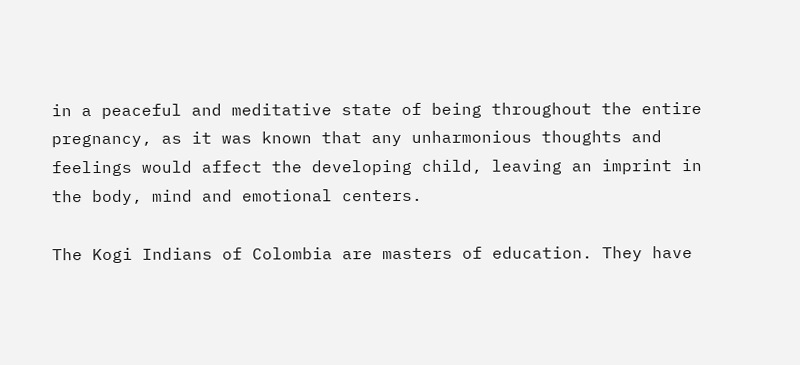in a peaceful and meditative state of being throughout the entire pregnancy, as it was known that any unharmonious thoughts and feelings would affect the developing child, leaving an imprint in the body, mind and emotional centers.

The Kogi Indians of Colombia are masters of education. They have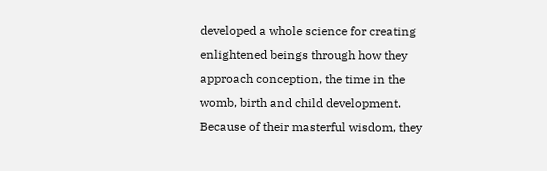developed a whole science for creating enlightened beings through how they approach conception, the time in the womb, birth and child development. Because of their masterful wisdom, they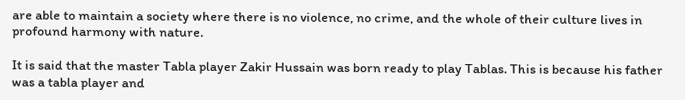are able to maintain a society where there is no violence, no crime, and the whole of their culture lives in profound harmony with nature.

It is said that the master Tabla player Zakir Hussain was born ready to play Tablas. This is because his father was a tabla player and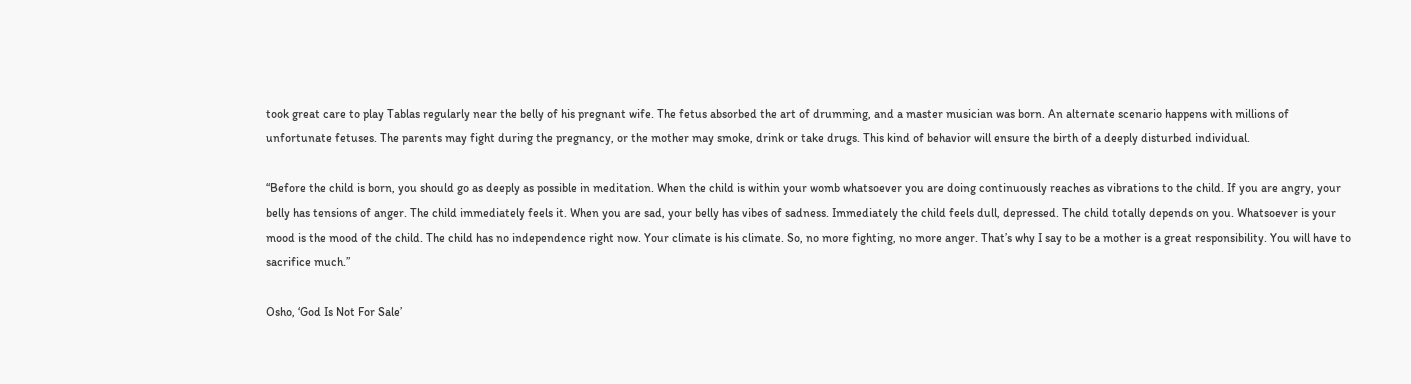took great care to play Tablas regularly near the belly of his pregnant wife. The fetus absorbed the art of drumming, and a master musician was born. An alternate scenario happens with millions of unfortunate fetuses. The parents may fight during the pregnancy, or the mother may smoke, drink or take drugs. This kind of behavior will ensure the birth of a deeply disturbed individual.

“Before the child is born, you should go as deeply as possible in meditation. When the child is within your womb whatsoever you are doing continuously reaches as vibrations to the child. If you are angry, your belly has tensions of anger. The child immediately feels it. When you are sad, your belly has vibes of sadness. Immediately the child feels dull, depressed. The child totally depends on you. Whatsoever is your mood is the mood of the child. The child has no independence right now. Your climate is his climate. So, no more fighting, no more anger. That’s why I say to be a mother is a great responsibility. You will have to sacrifice much.”

Osho, ‘God Is Not For Sale’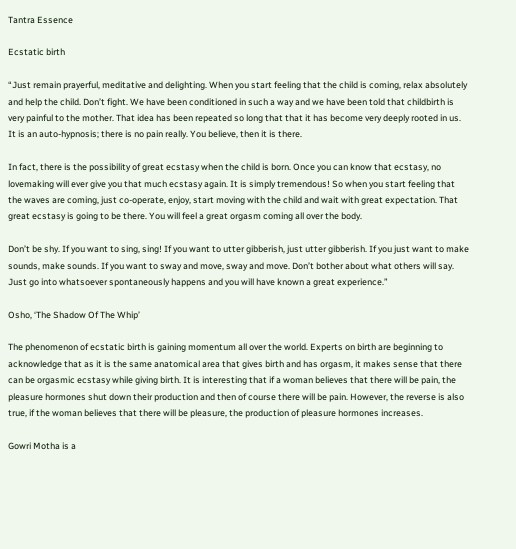Tantra Essence

Ecstatic birth

“Just remain prayerful, meditative and delighting. When you start feeling that the child is coming, relax absolutely and help the child. Don’t fight. We have been conditioned in such a way and we have been told that childbirth is very painful to the mother. That idea has been repeated so long that that it has become very deeply rooted in us. It is an auto-hypnosis; there is no pain really. You believe, then it is there.

In fact, there is the possibility of great ecstasy when the child is born. Once you can know that ecstasy, no lovemaking will ever give you that much ecstasy again. It is simply tremendous! So when you start feeling that the waves are coming, just co-operate, enjoy, start moving with the child and wait with great expectation. That great ecstasy is going to be there. You will feel a great orgasm coming all over the body.

Don’t be shy. If you want to sing, sing! If you want to utter gibberish, just utter gibberish. If you just want to make sounds, make sounds. If you want to sway and move, sway and move. Don’t bother about what others will say. Just go into whatsoever spontaneously happens and you will have known a great experience.”

Osho, ‘The Shadow Of The Whip’

The phenomenon of ecstatic birth is gaining momentum all over the world. Experts on birth are beginning to acknowledge that as it is the same anatomical area that gives birth and has orgasm, it makes sense that there can be orgasmic ecstasy while giving birth. It is interesting that if a woman believes that there will be pain, the pleasure hormones shut down their production and then of course there will be pain. However, the reverse is also true, if the woman believes that there will be pleasure, the production of pleasure hormones increases.

Gowri Motha is a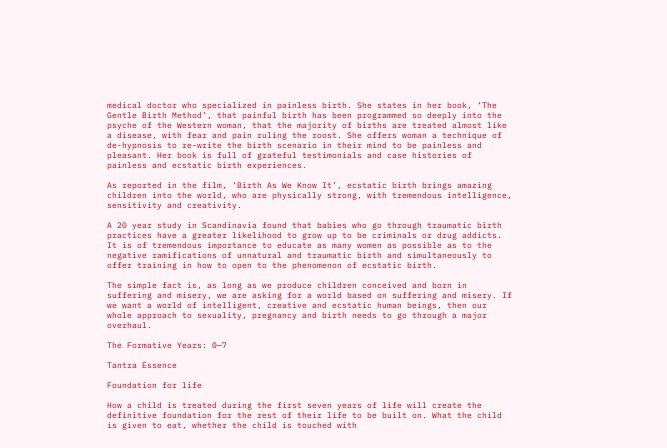medical doctor who specialized in painless birth. She states in her book, ‘The Gentle Birth Method’, that painful birth has been programmed so deeply into the psyche of the Western woman, that the majority of births are treated almost like a disease, with fear and pain ruling the roost. She offers woman a technique of de-hypnosis to re-write the birth scenario in their mind to be painless and pleasant. Her book is full of grateful testimonials and case histories of painless and ecstatic birth experiences.

As reported in the film, ‘Birth As We Know It’, ecstatic birth brings amazing children into the world, who are physically strong, with tremendous intelligence, sensitivity and creativity.

A 20 year study in Scandinavia found that babies who go through traumatic birth practices have a greater likelihood to grow up to be criminals or drug addicts. It is of tremendous importance to educate as many women as possible as to the negative ramifications of unnatural and traumatic birth and simultaneously to offer training in how to open to the phenomenon of ecstatic birth.

The simple fact is, as long as we produce children conceived and born in suffering and misery, we are asking for a world based on suffering and misery. If we want a world of intelligent, creative and ecstatic human beings, then our whole approach to sexuality, pregnancy and birth needs to go through a major overhaul.

The Formative Years: 0—7

Tantra Essence

Foundation for life

How a child is treated during the first seven years of life will create the definitive foundation for the rest of their life to be built on. What the child is given to eat, whether the child is touched with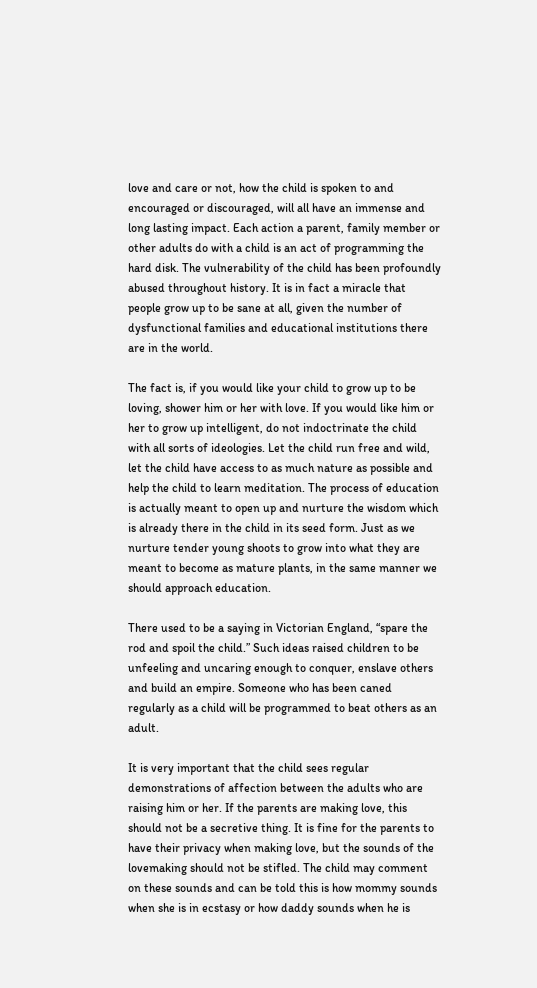love and care or not, how the child is spoken to and encouraged or discouraged, will all have an immense and long lasting impact. Each action a parent, family member or other adults do with a child is an act of programming the hard disk. The vulnerability of the child has been profoundly abused throughout history. It is in fact a miracle that people grow up to be sane at all, given the number of dysfunctional families and educational institutions there are in the world.

The fact is, if you would like your child to grow up to be loving, shower him or her with love. If you would like him or her to grow up intelligent, do not indoctrinate the child with all sorts of ideologies. Let the child run free and wild, let the child have access to as much nature as possible and help the child to learn meditation. The process of education is actually meant to open up and nurture the wisdom which is already there in the child in its seed form. Just as we nurture tender young shoots to grow into what they are meant to become as mature plants, in the same manner we should approach education.

There used to be a saying in Victorian England, “spare the rod and spoil the child.” Such ideas raised children to be unfeeling and uncaring enough to conquer, enslave others and build an empire. Someone who has been caned regularly as a child will be programmed to beat others as an adult.

It is very important that the child sees regular demonstrations of affection between the adults who are raising him or her. If the parents are making love, this should not be a secretive thing. It is fine for the parents to have their privacy when making love, but the sounds of the lovemaking should not be stifled. The child may comment on these sounds and can be told this is how mommy sounds when she is in ecstasy or how daddy sounds when he is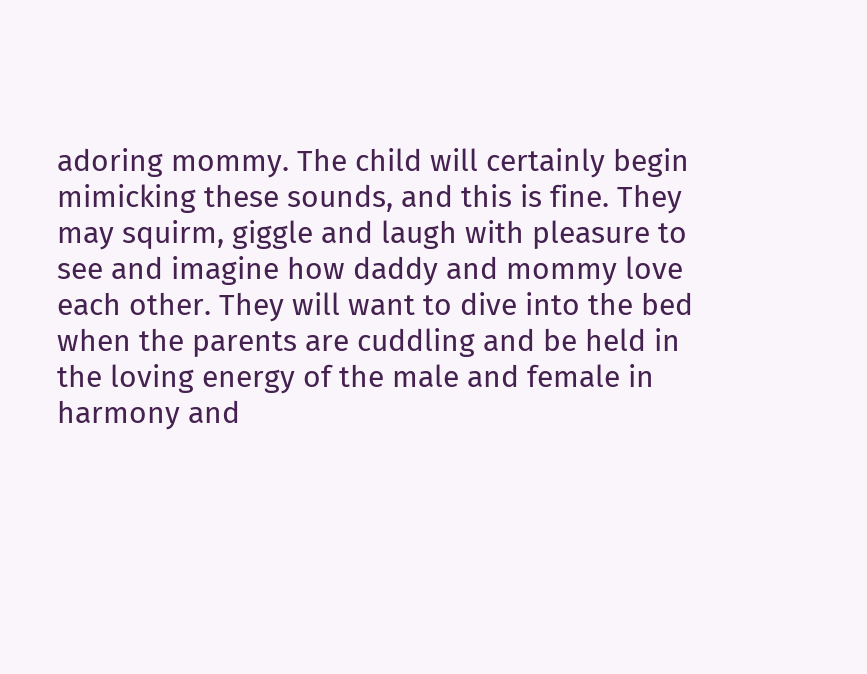adoring mommy. The child will certainly begin mimicking these sounds, and this is fine. They may squirm, giggle and laugh with pleasure to see and imagine how daddy and mommy love each other. They will want to dive into the bed when the parents are cuddling and be held in the loving energy of the male and female in harmony and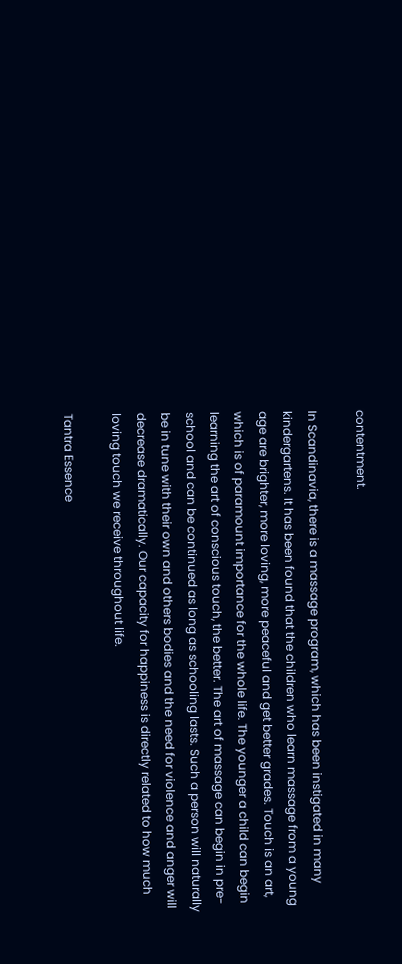contentment.

In Scandinavia, there is a massage program, which has been instigated in many kindergartens. It has been found that the children who learn massage from a young age are brighter, more loving, more peaceful and get better grades. Touch is an art, which is of paramount importance for the whole life. The younger a child can begin learning the art of conscious touch, the better. The art of massage can begin in pre-school and can be continued as long as schooling lasts. Such a person will naturally be in tune with their own and others bodies and the need for violence and anger will decrease dramatically. Our capacity for happiness is directly related to how much loving touch we receive throughout life.

Tantra Essence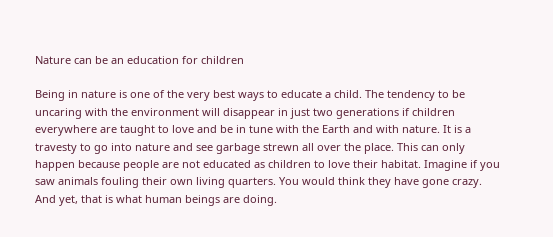Nature can be an education for children

Being in nature is one of the very best ways to educate a child. The tendency to be uncaring with the environment will disappear in just two generations if children everywhere are taught to love and be in tune with the Earth and with nature. It is a travesty to go into nature and see garbage strewn all over the place. This can only happen because people are not educated as children to love their habitat. Imagine if you saw animals fouling their own living quarters. You would think they have gone crazy. And yet, that is what human beings are doing.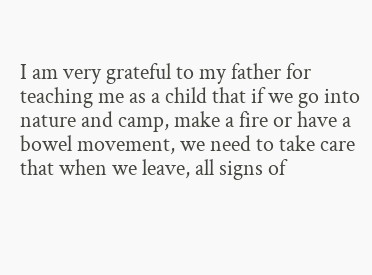I am very grateful to my father for teaching me as a child that if we go into nature and camp, make a fire or have a bowel movement, we need to take care that when we leave, all signs of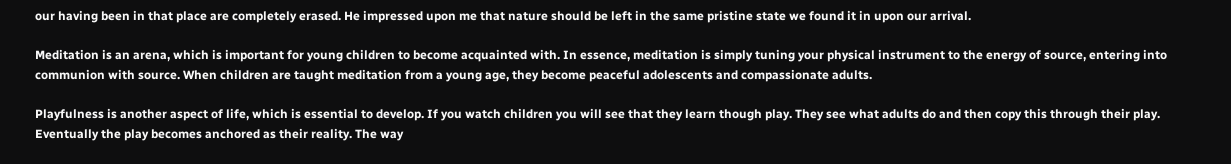our having been in that place are completely erased. He impressed upon me that nature should be left in the same pristine state we found it in upon our arrival.

Meditation is an arena, which is important for young children to become acquainted with. In essence, meditation is simply tuning your physical instrument to the energy of source, entering into communion with source. When children are taught meditation from a young age, they become peaceful adolescents and compassionate adults.

Playfulness is another aspect of life, which is essential to develop. If you watch children you will see that they learn though play. They see what adults do and then copy this through their play. Eventually the play becomes anchored as their reality. The way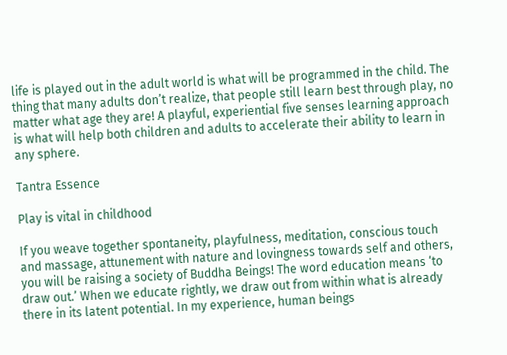life is played out in the adult world is what will be programmed in the child. The thing that many adults don’t realize, that people still learn best through play, no matter what age they are! A playful, experiential five senses learning approach is what will help both children and adults to accelerate their ability to learn in any sphere.

Tantra Essence

Play is vital in childhood

If you weave together spontaneity, playfulness, meditation, conscious touch and massage, attunement with nature and lovingness towards self and others, you will be raising a society of Buddha Beings! The word education means ‘to draw out.’ When we educate rightly, we draw out from within what is already there in its latent potential. In my experience, human beings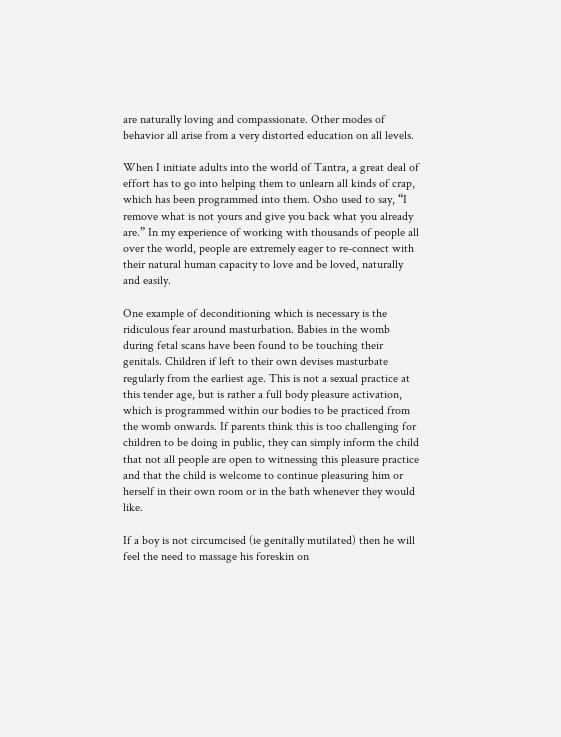are naturally loving and compassionate. Other modes of behavior all arise from a very distorted education on all levels.

When I initiate adults into the world of Tantra, a great deal of effort has to go into helping them to unlearn all kinds of crap, which has been programmed into them. Osho used to say, “I remove what is not yours and give you back what you already are.” In my experience of working with thousands of people all over the world, people are extremely eager to re-connect with their natural human capacity to love and be loved, naturally and easily.

One example of deconditioning which is necessary is the ridiculous fear around masturbation. Babies in the womb during fetal scans have been found to be touching their genitals. Children if left to their own devises masturbate regularly from the earliest age. This is not a sexual practice at this tender age, but is rather a full body pleasure activation, which is programmed within our bodies to be practiced from the womb onwards. If parents think this is too challenging for children to be doing in public, they can simply inform the child that not all people are open to witnessing this pleasure practice and that the child is welcome to continue pleasuring him or herself in their own room or in the bath whenever they would like.

If a boy is not circumcised (ie genitally mutilated) then he will feel the need to massage his foreskin on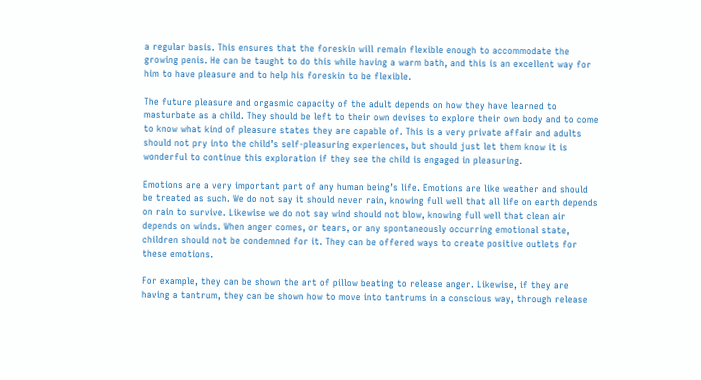a regular basis. This ensures that the foreskin will remain flexible enough to accommodate the growing penis. He can be taught to do this while having a warm bath, and this is an excellent way for him to have pleasure and to help his foreskin to be flexible.

The future pleasure and orgasmic capacity of the adult depends on how they have learned to masturbate as a child. They should be left to their own devises to explore their own body and to come to know what kind of pleasure states they are capable of. This is a very private affair and adults should not pry into the child’s self-pleasuring experiences, but should just let them know it is wonderful to continue this exploration if they see the child is engaged in pleasuring.

Emotions are a very important part of any human being’s life. Emotions are like weather and should be treated as such. We do not say it should never rain, knowing full well that all life on earth depends on rain to survive. Likewise we do not say wind should not blow, knowing full well that clean air depends on winds. When anger comes, or tears, or any spontaneously occurring emotional state, children should not be condemned for it. They can be offered ways to create positive outlets for these emotions.

For example, they can be shown the art of pillow beating to release anger. Likewise, if they are having a tantrum, they can be shown how to move into tantrums in a conscious way, through release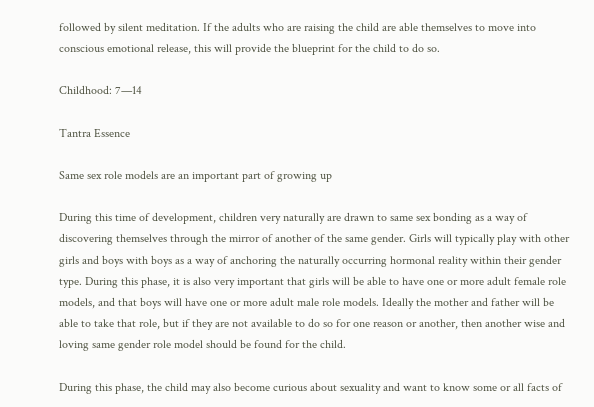followed by silent meditation. If the adults who are raising the child are able themselves to move into conscious emotional release, this will provide the blueprint for the child to do so.

Childhood: 7—14

Tantra Essence

Same sex role models are an important part of growing up

During this time of development, children very naturally are drawn to same sex bonding as a way of discovering themselves through the mirror of another of the same gender. Girls will typically play with other girls and boys with boys as a way of anchoring the naturally occurring hormonal reality within their gender type. During this phase, it is also very important that girls will be able to have one or more adult female role models, and that boys will have one or more adult male role models. Ideally the mother and father will be able to take that role, but if they are not available to do so for one reason or another, then another wise and loving same gender role model should be found for the child.

During this phase, the child may also become curious about sexuality and want to know some or all facts of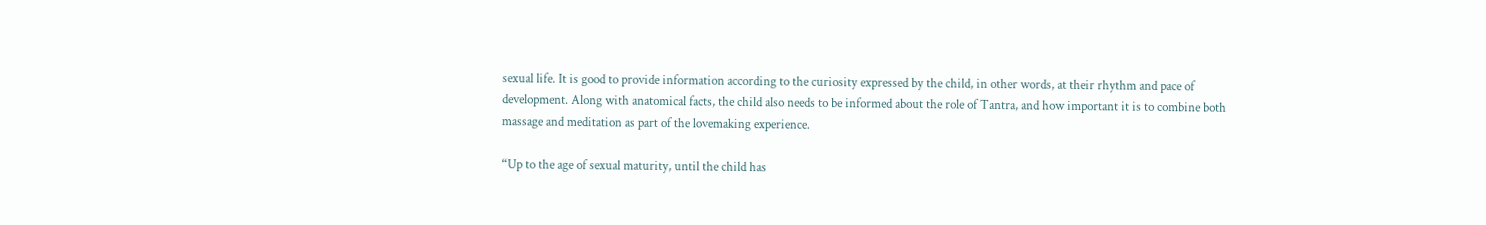sexual life. It is good to provide information according to the curiosity expressed by the child, in other words, at their rhythm and pace of development. Along with anatomical facts, the child also needs to be informed about the role of Tantra, and how important it is to combine both massage and meditation as part of the lovemaking experience.

“Up to the age of sexual maturity, until the child has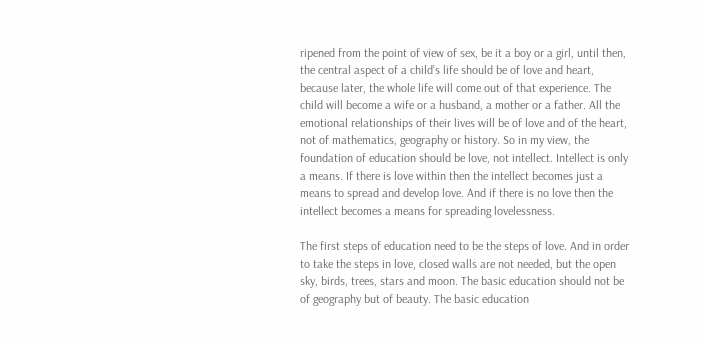ripened from the point of view of sex, be it a boy or a girl, until then, the central aspect of a child’s life should be of love and heart, because later, the whole life will come out of that experience. The child will become a wife or a husband, a mother or a father. All the emotional relationships of their lives will be of love and of the heart, not of mathematics, geography or history. So in my view, the foundation of education should be love, not intellect. Intellect is only a means. If there is love within then the intellect becomes just a means to spread and develop love. And if there is no love then the intellect becomes a means for spreading lovelessness.

The first steps of education need to be the steps of love. And in order to take the steps in love, closed walls are not needed, but the open sky, birds, trees, stars and moon. The basic education should not be of geography but of beauty. The basic education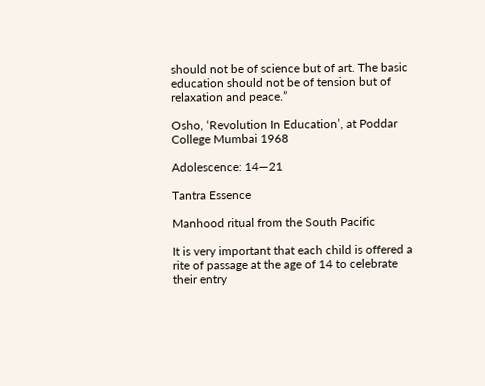should not be of science but of art. The basic education should not be of tension but of relaxation and peace.”

Osho, ‘Revolution In Education’, at Poddar College Mumbai 1968

Adolescence: 14—21

Tantra Essence

Manhood ritual from the South Pacific

It is very important that each child is offered a rite of passage at the age of 14 to celebrate their entry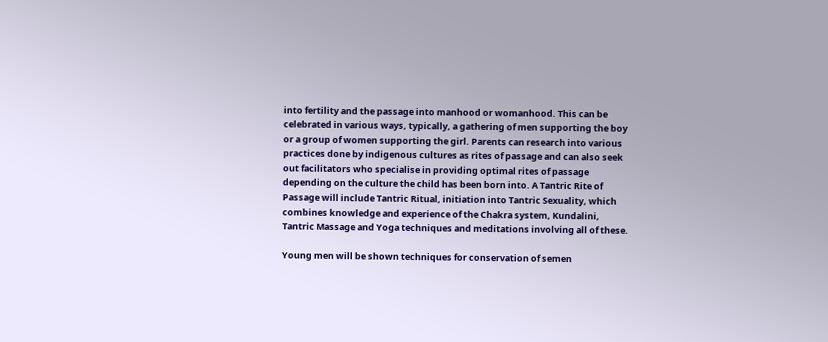into fertility and the passage into manhood or womanhood. This can be celebrated in various ways, typically, a gathering of men supporting the boy or a group of women supporting the girl. Parents can research into various practices done by indigenous cultures as rites of passage and can also seek out facilitators who specialise in providing optimal rites of passage depending on the culture the child has been born into. A Tantric Rite of Passage will include Tantric Ritual, initiation into Tantric Sexuality, which combines knowledge and experience of the Chakra system, Kundalini, Tantric Massage and Yoga techniques and meditations involving all of these.

Young men will be shown techniques for conservation of semen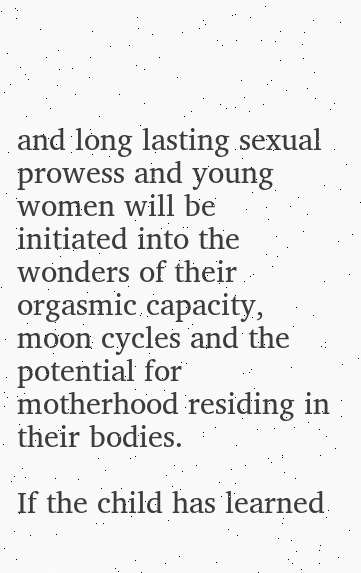and long lasting sexual prowess and young women will be initiated into the wonders of their orgasmic capacity, moon cycles and the potential for motherhood residing in their bodies.

If the child has learned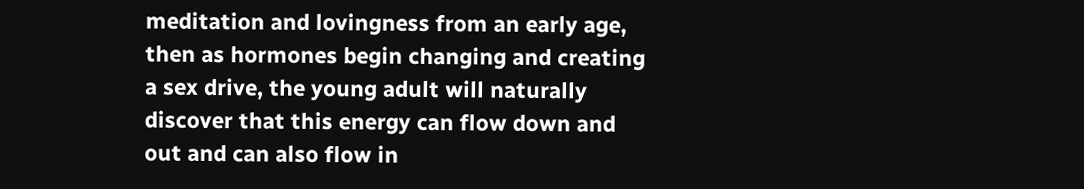meditation and lovingness from an early age, then as hormones begin changing and creating a sex drive, the young adult will naturally discover that this energy can flow down and out and can also flow in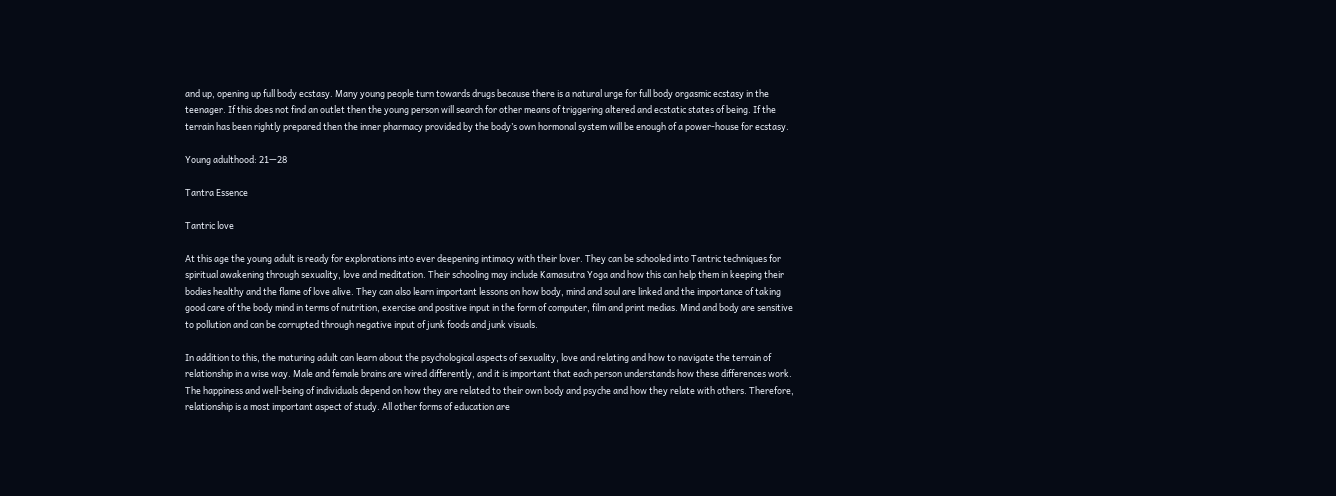and up, opening up full body ecstasy. Many young people turn towards drugs because there is a natural urge for full body orgasmic ecstasy in the teenager. If this does not find an outlet then the young person will search for other means of triggering altered and ecstatic states of being. If the terrain has been rightly prepared then the inner pharmacy provided by the body’s own hormonal system will be enough of a power-house for ecstasy.

Young adulthood: 21—28

Tantra Essence

Tantric love

At this age the young adult is ready for explorations into ever deepening intimacy with their lover. They can be schooled into Tantric techniques for spiritual awakening through sexuality, love and meditation. Their schooling may include Kamasutra Yoga and how this can help them in keeping their bodies healthy and the flame of love alive. They can also learn important lessons on how body, mind and soul are linked and the importance of taking good care of the body mind in terms of nutrition, exercise and positive input in the form of computer, film and print medias. Mind and body are sensitive to pollution and can be corrupted through negative input of junk foods and junk visuals.

In addition to this, the maturing adult can learn about the psychological aspects of sexuality, love and relating and how to navigate the terrain of relationship in a wise way. Male and female brains are wired differently, and it is important that each person understands how these differences work. The happiness and well-being of individuals depend on how they are related to their own body and psyche and how they relate with others. Therefore, relationship is a most important aspect of study. All other forms of education are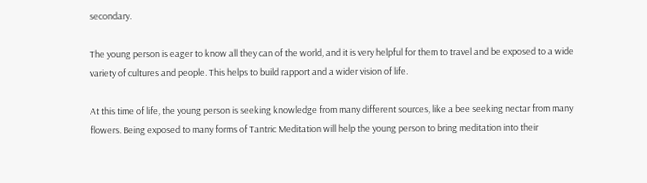secondary.

The young person is eager to know all they can of the world, and it is very helpful for them to travel and be exposed to a wide variety of cultures and people. This helps to build rapport and a wider vision of life.

At this time of life, the young person is seeking knowledge from many different sources, like a bee seeking nectar from many flowers. Being exposed to many forms of Tantric Meditation will help the young person to bring meditation into their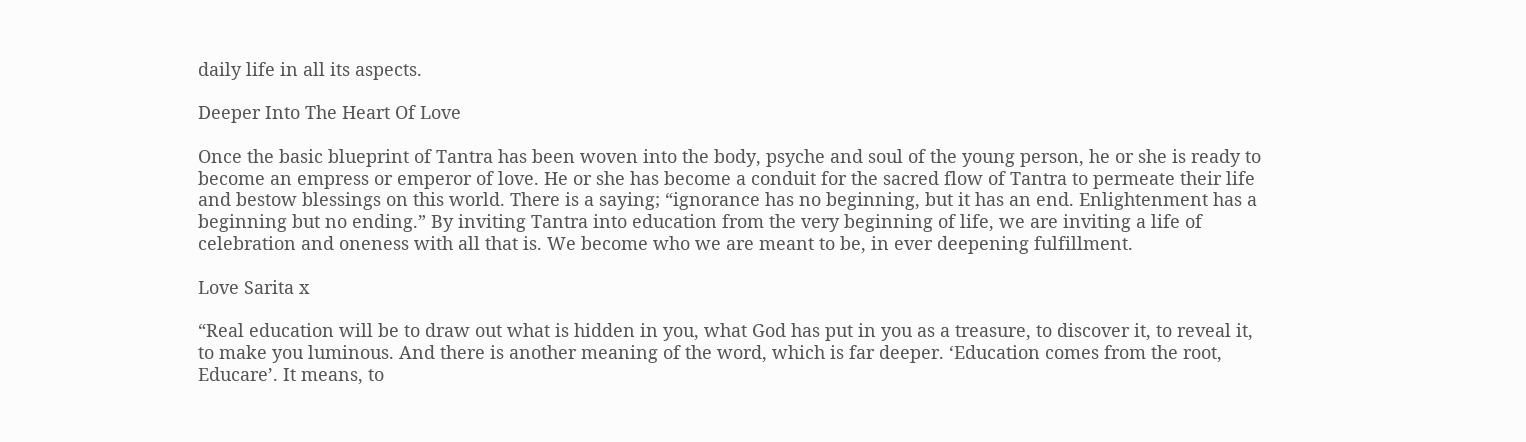daily life in all its aspects.

Deeper Into The Heart Of Love

Once the basic blueprint of Tantra has been woven into the body, psyche and soul of the young person, he or she is ready to become an empress or emperor of love. He or she has become a conduit for the sacred flow of Tantra to permeate their life and bestow blessings on this world. There is a saying; “ignorance has no beginning, but it has an end. Enlightenment has a beginning but no ending.” By inviting Tantra into education from the very beginning of life, we are inviting a life of celebration and oneness with all that is. We become who we are meant to be, in ever deepening fulfillment.

Love Sarita x

“Real education will be to draw out what is hidden in you, what God has put in you as a treasure, to discover it, to reveal it, to make you luminous. And there is another meaning of the word, which is far deeper. ‘Education comes from the root, Educare’. It means, to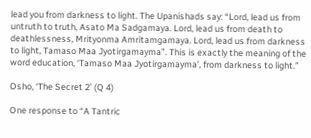lead you from darkness to light. The Upanishads say: “Lord, lead us from untruth to truth, Asato Ma Sadgamaya. Lord, lead us from death to deathlessness, Mrityonma Amritamgamaya. Lord, lead us from darkness to light, Tamaso Maa Jyotirgamayma”. This is exactly the meaning of the word education, ‘Tamaso Maa Jyotirgamayma’, from darkness to light.”

Osho, ‘The Secret 2’ (Q 4)

One response to “A Tantric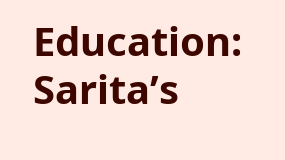Education: Sarita’s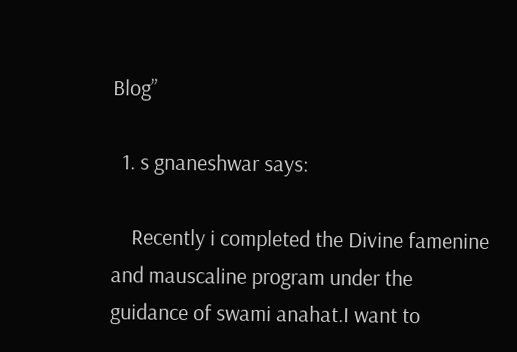Blog”

  1. s gnaneshwar says:

    Recently i completed the Divine famenine and mauscaline program under the guidance of swami anahat.I want to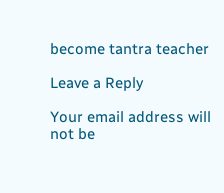become tantra teacher

Leave a Reply

Your email address will not be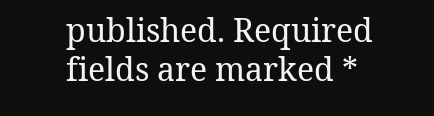published. Required fields are marked *